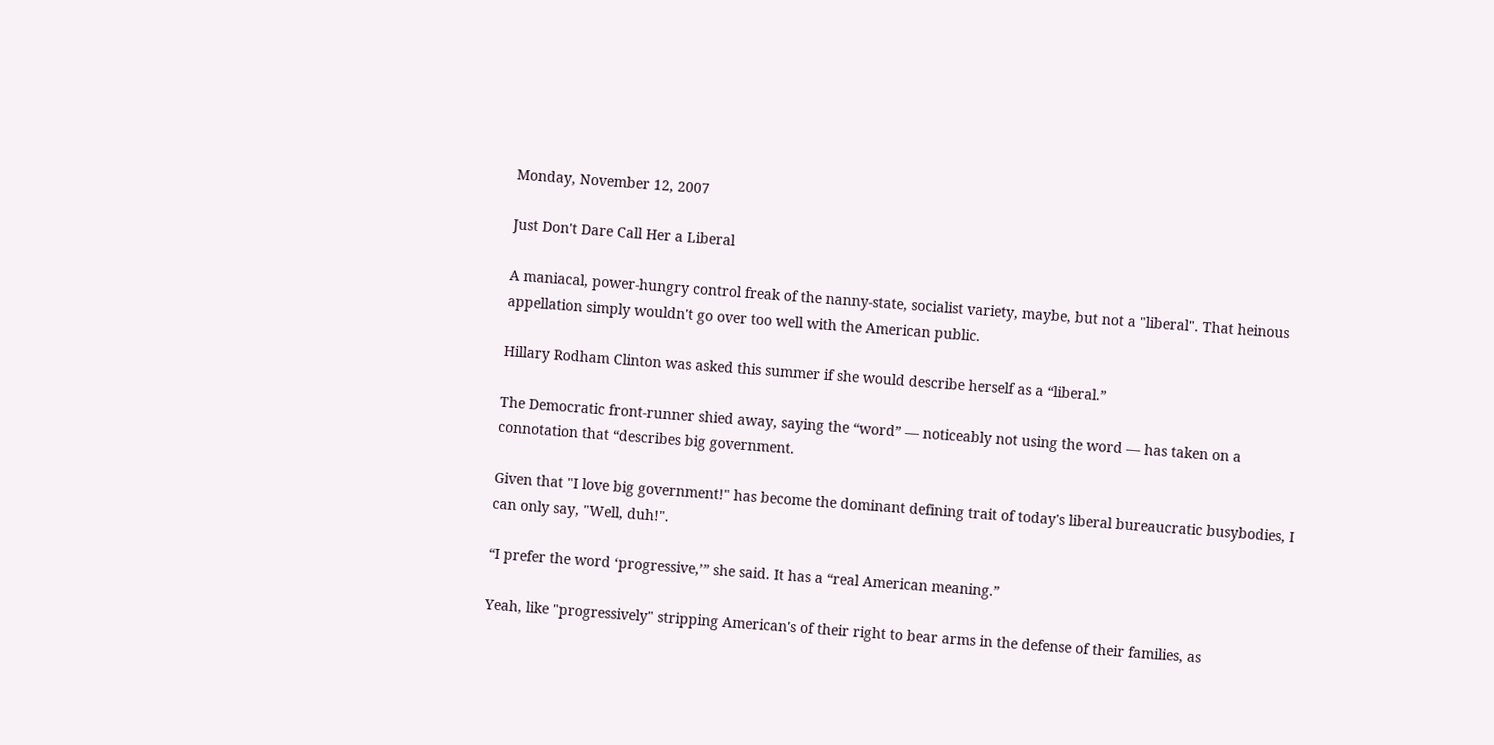Monday, November 12, 2007

Just Don't Dare Call Her a Liberal

A maniacal, power-hungry control freak of the nanny-state, socialist variety, maybe, but not a "liberal". That heinous appellation simply wouldn't go over too well with the American public.

Hillary Rodham Clinton was asked this summer if she would describe herself as a “liberal.”

The Democratic front-runner shied away, saying the “word” — noticeably not using the word — has taken on a connotation that “describes big government.

Given that "I love big government!" has become the dominant defining trait of today's liberal bureaucratic busybodies, I can only say, "Well, duh!".

“I prefer the word ‘progressive,’” she said. It has a “real American meaning.”

Yeah, like "progressively" stripping American's of their right to bear arms in the defense of their families, as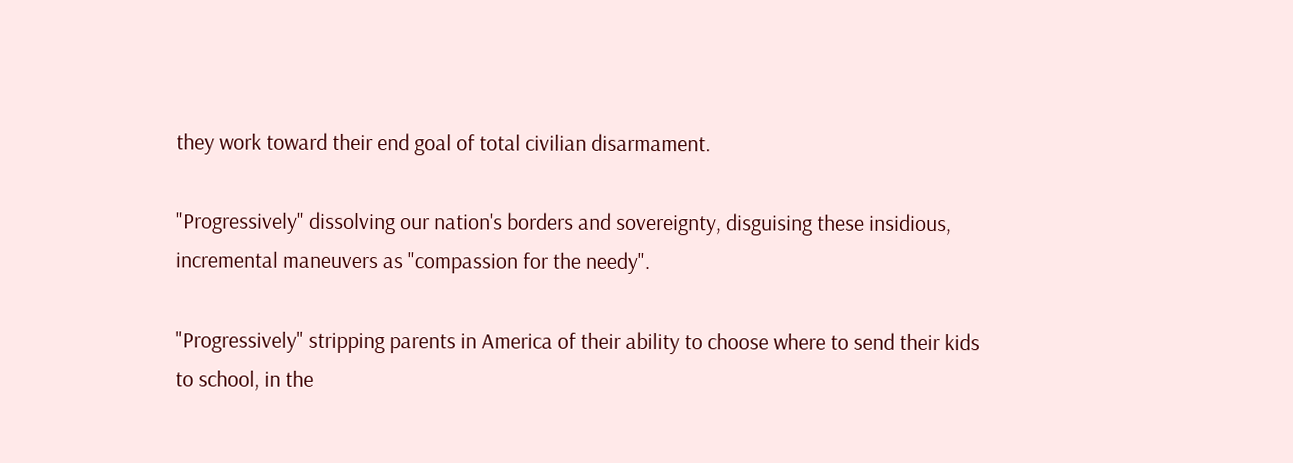they work toward their end goal of total civilian disarmament.

"Progressively" dissolving our nation's borders and sovereignty, disguising these insidious, incremental maneuvers as "compassion for the needy".

"Progressively" stripping parents in America of their ability to choose where to send their kids to school, in the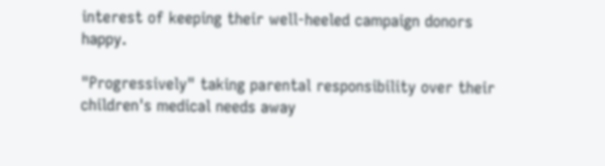interest of keeping their well-heeled campaign donors happy.

"Progressively" taking parental responsibility over their children's medical needs away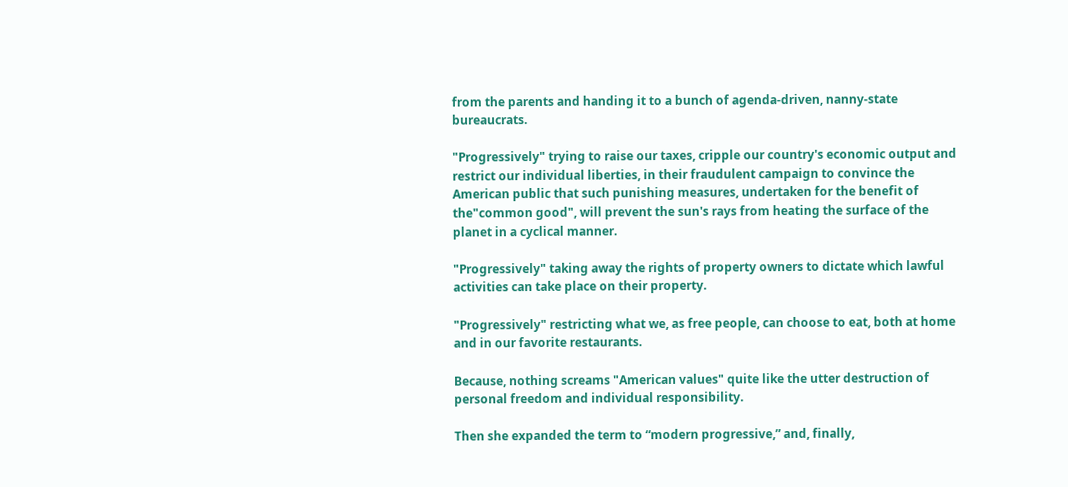from the parents and handing it to a bunch of agenda-driven, nanny-state bureaucrats.

"Progressively" trying to raise our taxes, cripple our country's economic output and restrict our individual liberties, in their fraudulent campaign to convince the American public that such punishing measures, undertaken for the benefit of the"common good", will prevent the sun's rays from heating the surface of the planet in a cyclical manner.

"Progressively" taking away the rights of property owners to dictate which lawful activities can take place on their property.

"Progressively" restricting what we, as free people, can choose to eat, both at home and in our favorite restaurants.

Because, nothing screams "American values" quite like the utter destruction of personal freedom and individual responsibility.

Then she expanded the term to “modern progressive,” and, finally,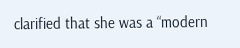clarified that she was a “modern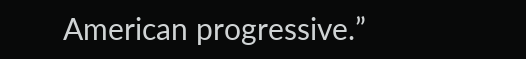American progressive.”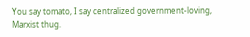You say tomato, I say centralized government-loving, Marxist thug.